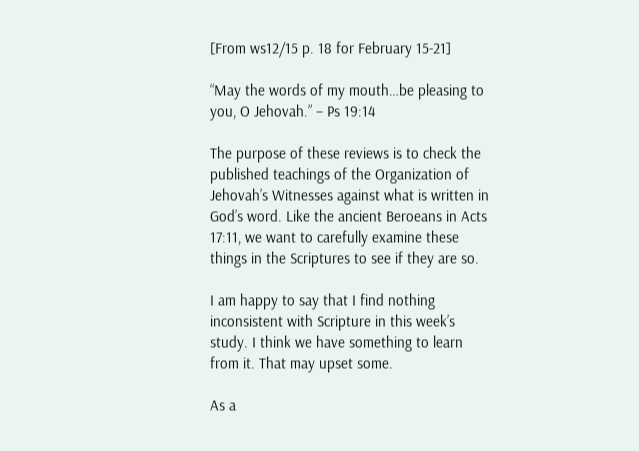[From ws12/15 p. 18 for February 15-21]

“May the words of my mouth…be pleasing to you, O Jehovah.” – Ps 19:14

The purpose of these reviews is to check the published teachings of the Organization of Jehovah’s Witnesses against what is written in God’s word. Like the ancient Beroeans in Acts 17:11, we want to carefully examine these things in the Scriptures to see if they are so.

I am happy to say that I find nothing inconsistent with Scripture in this week’s study. I think we have something to learn from it. That may upset some.

As a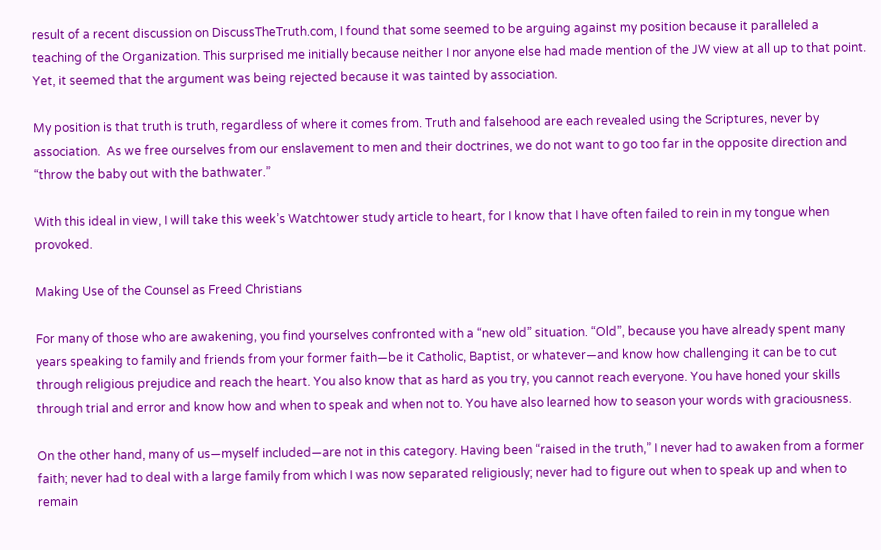result of a recent discussion on DiscussTheTruth.com, I found that some seemed to be arguing against my position because it paralleled a teaching of the Organization. This surprised me initially because neither I nor anyone else had made mention of the JW view at all up to that point. Yet, it seemed that the argument was being rejected because it was tainted by association.

My position is that truth is truth, regardless of where it comes from. Truth and falsehood are each revealed using the Scriptures, never by association.  As we free ourselves from our enslavement to men and their doctrines, we do not want to go too far in the opposite direction and “throw the baby out with the bathwater.”

With this ideal in view, I will take this week’s Watchtower study article to heart, for I know that I have often failed to rein in my tongue when provoked.

Making Use of the Counsel as Freed Christians

For many of those who are awakening, you find yourselves confronted with a “new old” situation. “Old”, because you have already spent many years speaking to family and friends from your former faith—be it Catholic, Baptist, or whatever—and know how challenging it can be to cut through religious prejudice and reach the heart. You also know that as hard as you try, you cannot reach everyone. You have honed your skills through trial and error and know how and when to speak and when not to. You have also learned how to season your words with graciousness.

On the other hand, many of us—myself included—are not in this category. Having been “raised in the truth,” I never had to awaken from a former faith; never had to deal with a large family from which I was now separated religiously; never had to figure out when to speak up and when to remain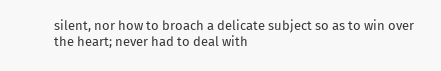silent, nor how to broach a delicate subject so as to win over the heart; never had to deal with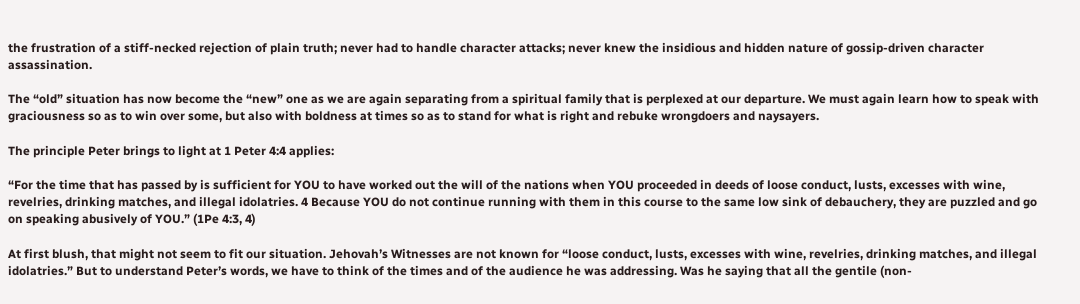the frustration of a stiff-necked rejection of plain truth; never had to handle character attacks; never knew the insidious and hidden nature of gossip-driven character assassination.

The “old” situation has now become the “new” one as we are again separating from a spiritual family that is perplexed at our departure. We must again learn how to speak with graciousness so as to win over some, but also with boldness at times so as to stand for what is right and rebuke wrongdoers and naysayers.

The principle Peter brings to light at 1 Peter 4:4 applies:

“For the time that has passed by is sufficient for YOU to have worked out the will of the nations when YOU proceeded in deeds of loose conduct, lusts, excesses with wine, revelries, drinking matches, and illegal idolatries. 4 Because YOU do not continue running with them in this course to the same low sink of debauchery, they are puzzled and go on speaking abusively of YOU.” (1Pe 4:3, 4)

At first blush, that might not seem to fit our situation. Jehovah’s Witnesses are not known for “loose conduct, lusts, excesses with wine, revelries, drinking matches, and illegal idolatries.” But to understand Peter’s words, we have to think of the times and of the audience he was addressing. Was he saying that all the gentile (non-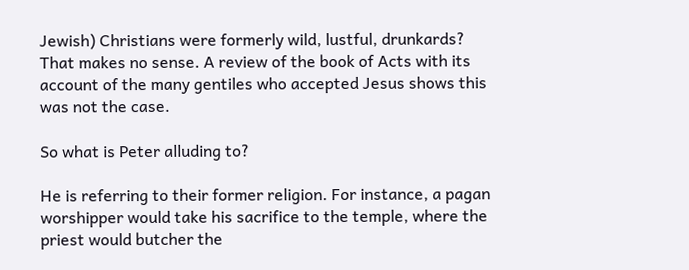Jewish) Christians were formerly wild, lustful, drunkards? That makes no sense. A review of the book of Acts with its account of the many gentiles who accepted Jesus shows this was not the case.

So what is Peter alluding to?

He is referring to their former religion. For instance, a pagan worshipper would take his sacrifice to the temple, where the priest would butcher the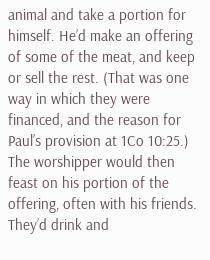animal and take a portion for himself. He’d make an offering of some of the meat, and keep or sell the rest. (That was one way in which they were financed, and the reason for Paul’s provision at 1Co 10:25.) The worshipper would then feast on his portion of the offering, often with his friends. They’d drink and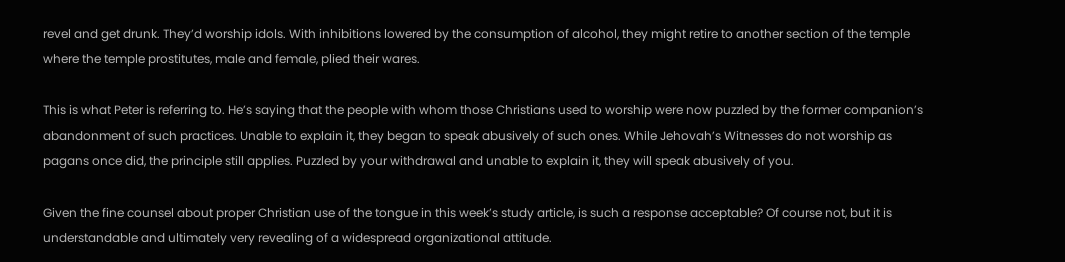revel and get drunk. They’d worship idols. With inhibitions lowered by the consumption of alcohol, they might retire to another section of the temple where the temple prostitutes, male and female, plied their wares.

This is what Peter is referring to. He’s saying that the people with whom those Christians used to worship were now puzzled by the former companion’s abandonment of such practices. Unable to explain it, they began to speak abusively of such ones. While Jehovah’s Witnesses do not worship as pagans once did, the principle still applies. Puzzled by your withdrawal and unable to explain it, they will speak abusively of you.

Given the fine counsel about proper Christian use of the tongue in this week’s study article, is such a response acceptable? Of course not, but it is understandable and ultimately very revealing of a widespread organizational attitude.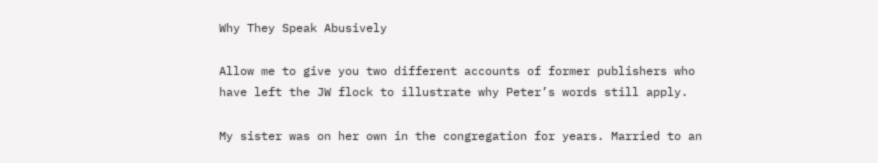Why They Speak Abusively

Allow me to give you two different accounts of former publishers who have left the JW flock to illustrate why Peter’s words still apply.

My sister was on her own in the congregation for years. Married to an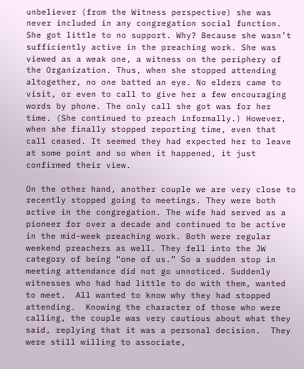unbeliever (from the Witness perspective) she was never included in any congregation social function. She got little to no support. Why? Because she wasn’t sufficiently active in the preaching work. She was viewed as a weak one, a witness on the periphery of the Organization. Thus, when she stopped attending altogether, no one batted an eye. No elders came to visit, or even to call to give her a few encouraging words by phone. The only call she got was for her time. (She continued to preach informally.) However, when she finally stopped reporting time, even that call ceased. It seemed they had expected her to leave at some point and so when it happened, it just confirmed their view.

On the other hand, another couple we are very close to recently stopped going to meetings. They were both active in the congregation. The wife had served as a pioneer for over a decade and continued to be active in the mid-week preaching work. Both were regular weekend preachers as well. They fell into the JW category of being “one of us.” So a sudden stop in meeting attendance did not go unnoticed. Suddenly witnesses who had had little to do with them, wanted to meet.  All wanted to know why they had stopped attending.  Knowing the character of those who were calling, the couple was very cautious about what they said, replying that it was a personal decision.  They were still willing to associate,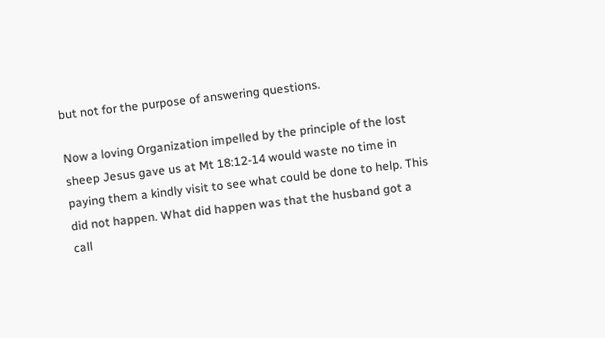but not for the purpose of answering questions.

Now a loving Organization impelled by the principle of the lost sheep Jesus gave us at Mt 18:12-14 would waste no time in paying them a kindly visit to see what could be done to help. This did not happen. What did happen was that the husband got a call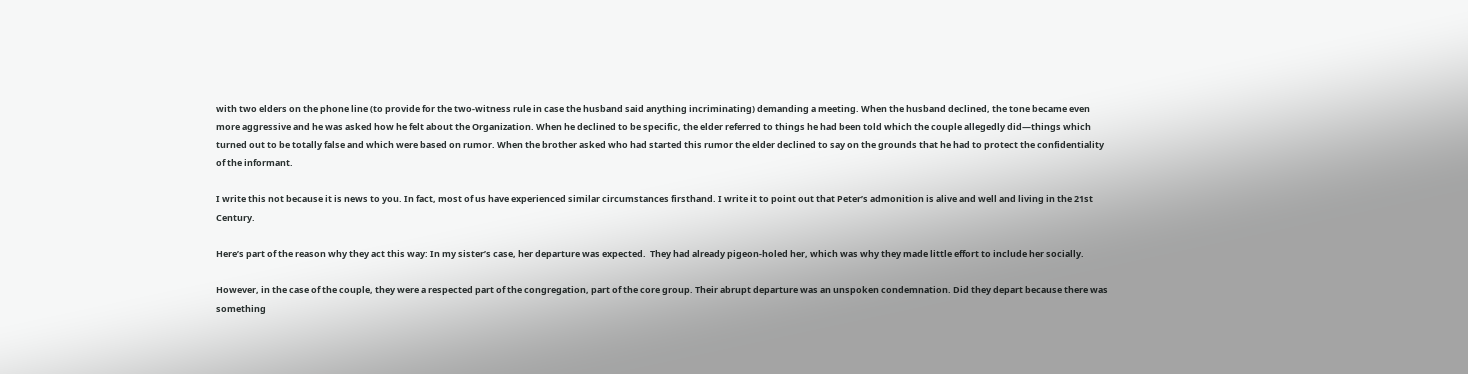with two elders on the phone line (to provide for the two-witness rule in case the husband said anything incriminating) demanding a meeting. When the husband declined, the tone became even more aggressive and he was asked how he felt about the Organization. When he declined to be specific, the elder referred to things he had been told which the couple allegedly did—things which turned out to be totally false and which were based on rumor. When the brother asked who had started this rumor the elder declined to say on the grounds that he had to protect the confidentiality of the informant.

I write this not because it is news to you. In fact, most of us have experienced similar circumstances firsthand. I write it to point out that Peter’s admonition is alive and well and living in the 21st Century.

Here’s part of the reason why they act this way: In my sister’s case, her departure was expected.  They had already pigeon-holed her, which was why they made little effort to include her socially.

However, in the case of the couple, they were a respected part of the congregation, part of the core group. Their abrupt departure was an unspoken condemnation. Did they depart because there was something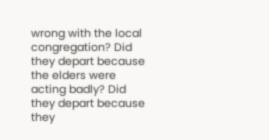wrong with the local congregation? Did they depart because the elders were acting badly? Did they depart because they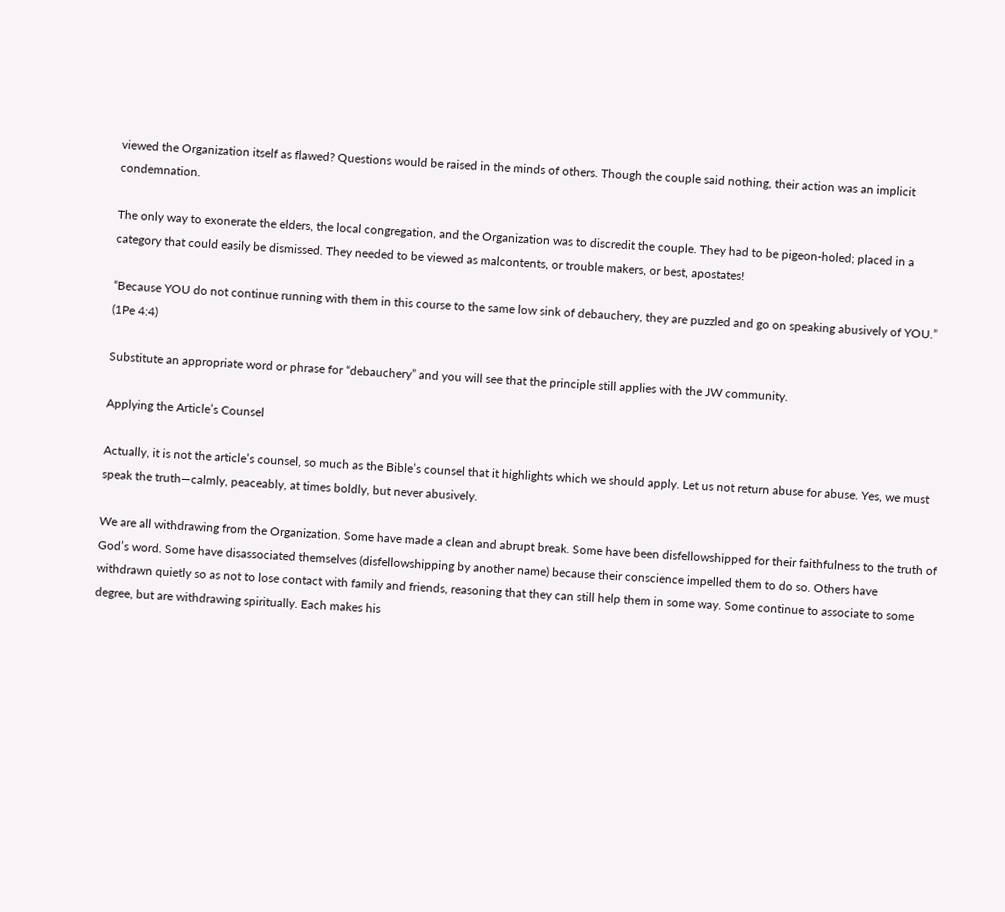viewed the Organization itself as flawed? Questions would be raised in the minds of others. Though the couple said nothing, their action was an implicit condemnation.

The only way to exonerate the elders, the local congregation, and the Organization was to discredit the couple. They had to be pigeon-holed; placed in a category that could easily be dismissed. They needed to be viewed as malcontents, or trouble makers, or best, apostates!

“Because YOU do not continue running with them in this course to the same low sink of debauchery, they are puzzled and go on speaking abusively of YOU.” (1Pe 4:4)

Substitute an appropriate word or phrase for “debauchery” and you will see that the principle still applies with the JW community.

Applying the Article’s Counsel

Actually, it is not the article’s counsel, so much as the Bible’s counsel that it highlights which we should apply. Let us not return abuse for abuse. Yes, we must speak the truth—calmly, peaceably, at times boldly, but never abusively.

We are all withdrawing from the Organization. Some have made a clean and abrupt break. Some have been disfellowshipped for their faithfulness to the truth of God’s word. Some have disassociated themselves (disfellowshipping by another name) because their conscience impelled them to do so. Others have withdrawn quietly so as not to lose contact with family and friends, reasoning that they can still help them in some way. Some continue to associate to some degree, but are withdrawing spiritually. Each makes his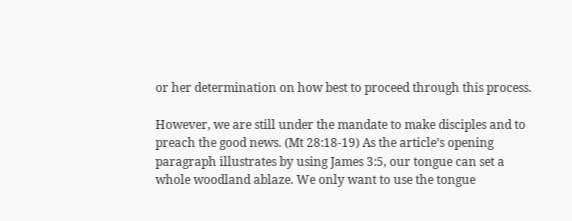or her determination on how best to proceed through this process.

However, we are still under the mandate to make disciples and to preach the good news. (Mt 28:18-19) As the article’s opening paragraph illustrates by using James 3:5, our tongue can set a whole woodland ablaze. We only want to use the tongue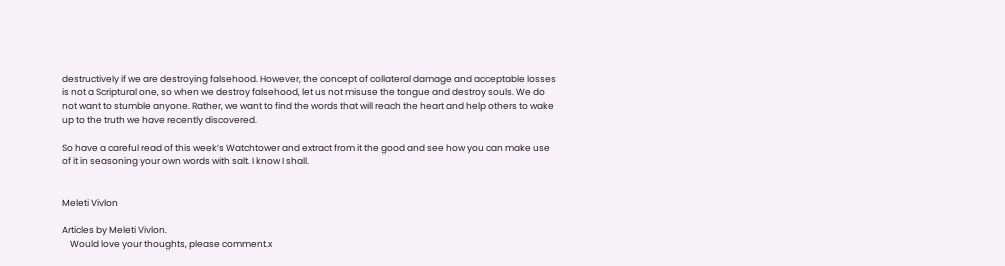destructively if we are destroying falsehood. However, the concept of collateral damage and acceptable losses is not a Scriptural one, so when we destroy falsehood, let us not misuse the tongue and destroy souls. We do not want to stumble anyone. Rather, we want to find the words that will reach the heart and help others to wake up to the truth we have recently discovered.

So have a careful read of this week’s Watchtower and extract from it the good and see how you can make use of it in seasoning your own words with salt. I know I shall.


Meleti Vivlon

Articles by Meleti Vivlon.
    Would love your thoughts, please comment.x